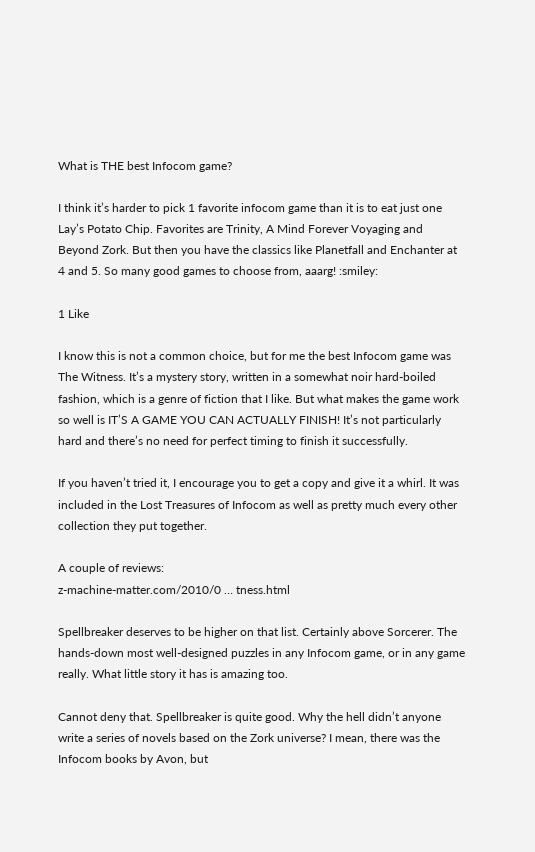What is THE best Infocom game?

I think it’s harder to pick 1 favorite infocom game than it is to eat just one Lay’s Potato Chip. Favorites are Trinity, A Mind Forever Voyaging and Beyond Zork. But then you have the classics like Planetfall and Enchanter at 4 and 5. So many good games to choose from, aaarg! :smiley:

1 Like

I know this is not a common choice, but for me the best Infocom game was The Witness. It’s a mystery story, written in a somewhat noir hard-boiled fashion, which is a genre of fiction that I like. But what makes the game work so well is IT’S A GAME YOU CAN ACTUALLY FINISH! It’s not particularly hard and there’s no need for perfect timing to finish it successfully.

If you haven’t tried it, I encourage you to get a copy and give it a whirl. It was included in the Lost Treasures of Infocom as well as pretty much every other collection they put together.

A couple of reviews:
z-machine-matter.com/2010/0 … tness.html

Spellbreaker deserves to be higher on that list. Certainly above Sorcerer. The hands-down most well-designed puzzles in any Infocom game, or in any game really. What little story it has is amazing too.

Cannot deny that. Spellbreaker is quite good. Why the hell didn’t anyone write a series of novels based on the Zork universe? I mean, there was the Infocom books by Avon, but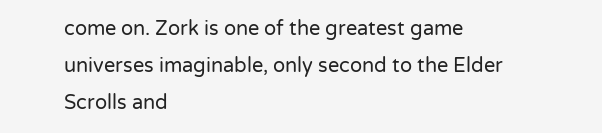come on. Zork is one of the greatest game universes imaginable, only second to the Elder Scrolls and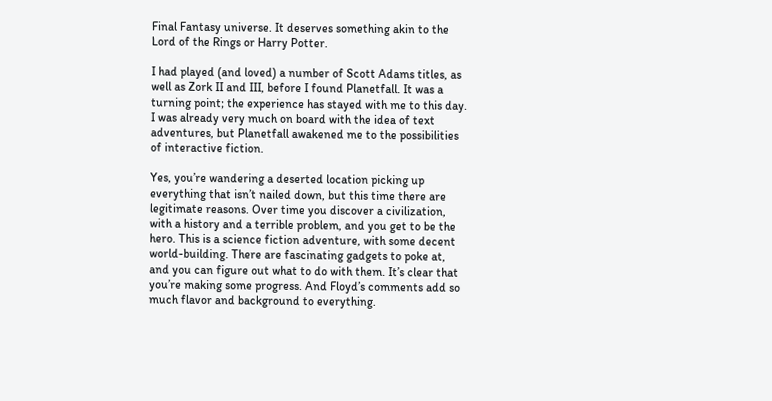Final Fantasy universe. It deserves something akin to the Lord of the Rings or Harry Potter.

I had played (and loved) a number of Scott Adams titles, as well as Zork II and III, before I found Planetfall. It was a turning point; the experience has stayed with me to this day.
I was already very much on board with the idea of text adventures, but Planetfall awakened me to the possibilities of interactive fiction.

Yes, you’re wandering a deserted location picking up everything that isn’t nailed down, but this time there are legitimate reasons. Over time you discover a civilization, with a history and a terrible problem, and you get to be the hero. This is a science fiction adventure, with some decent world-building. There are fascinating gadgets to poke at, and you can figure out what to do with them. It’s clear that you’re making some progress. And Floyd’s comments add so much flavor and background to everything.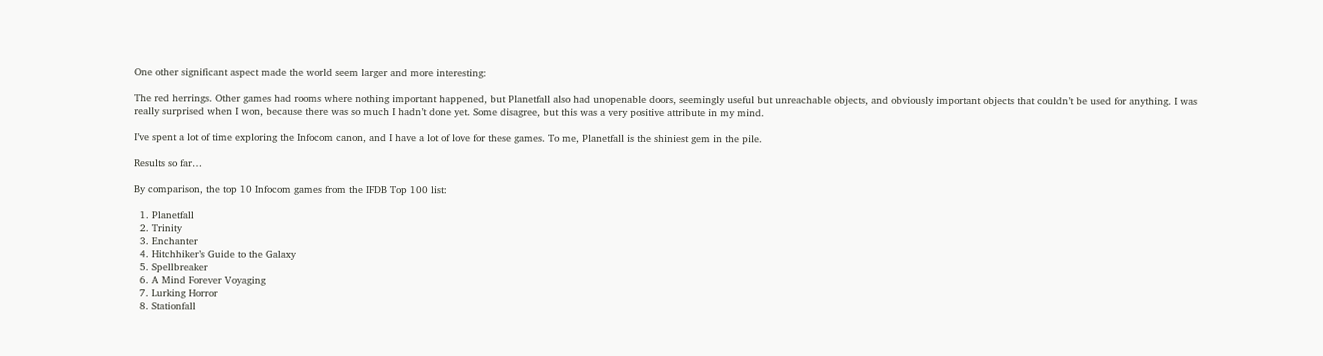One other significant aspect made the world seem larger and more interesting:

The red herrings. Other games had rooms where nothing important happened, but Planetfall also had unopenable doors, seemingly useful but unreachable objects, and obviously important objects that couldn’t be used for anything. I was really surprised when I won, because there was so much I hadn’t done yet. Some disagree, but this was a very positive attribute in my mind.

I’ve spent a lot of time exploring the Infocom canon, and I have a lot of love for these games. To me, Planetfall is the shiniest gem in the pile.

Results so far…

By comparison, the top 10 Infocom games from the IFDB Top 100 list:

  1. Planetfall
  2. Trinity
  3. Enchanter
  4. Hitchhiker’s Guide to the Galaxy
  5. Spellbreaker
  6. A Mind Forever Voyaging
  7. Lurking Horror
  8. Stationfall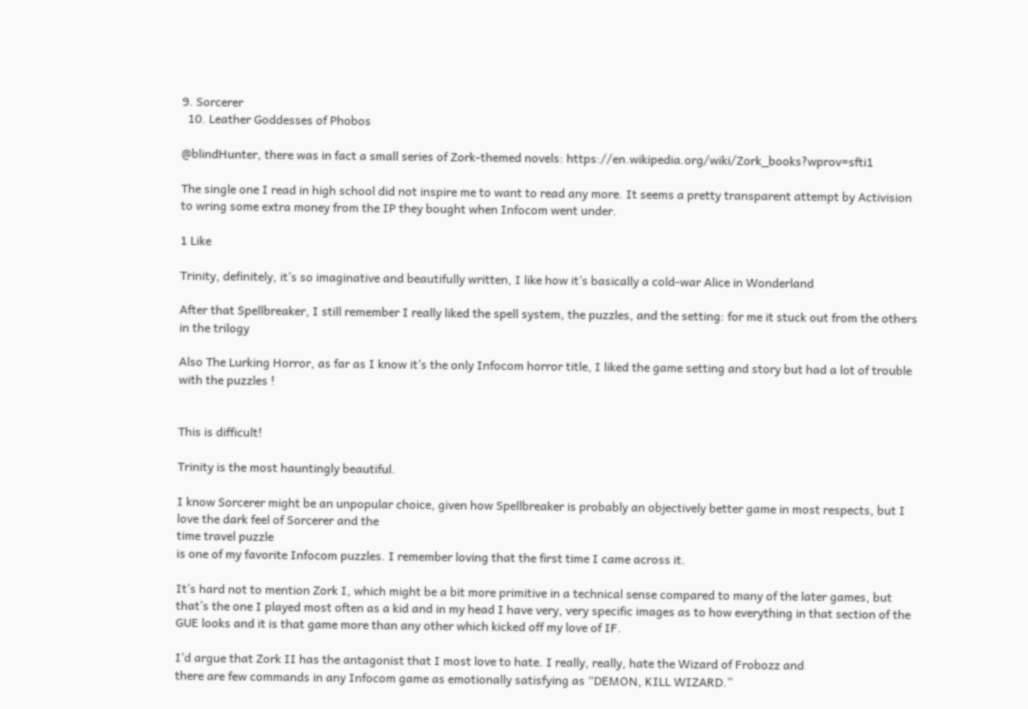9. Sorcerer
  10. Leather Goddesses of Phobos

@blindHunter, there was in fact a small series of Zork-themed novels: https://en.wikipedia.org/wiki/Zork_books?wprov=sfti1

The single one I read in high school did not inspire me to want to read any more. It seems a pretty transparent attempt by Activision to wring some extra money from the IP they bought when Infocom went under.

1 Like

Trinity, definitely, it’s so imaginative and beautifully written, I like how it’s basically a cold-war Alice in Wonderland

After that Spellbreaker, I still remember I really liked the spell system, the puzzles, and the setting: for me it stuck out from the others in the trilogy

Also The Lurking Horror, as far as I know it’s the only Infocom horror title, I liked the game setting and story but had a lot of trouble with the puzzles !


This is difficult!

Trinity is the most hauntingly beautiful.

I know Sorcerer might be an unpopular choice, given how Spellbreaker is probably an objectively better game in most respects, but I love the dark feel of Sorcerer and the
time travel puzzle
is one of my favorite Infocom puzzles. I remember loving that the first time I came across it.

It’s hard not to mention Zork I, which might be a bit more primitive in a technical sense compared to many of the later games, but that’s the one I played most often as a kid and in my head I have very, very specific images as to how everything in that section of the GUE looks and it is that game more than any other which kicked off my love of IF.

I’d argue that Zork II has the antagonist that I most love to hate. I really, really, hate the Wizard of Frobozz and
there are few commands in any Infocom game as emotionally satisfying as “DEMON, KILL WIZARD.”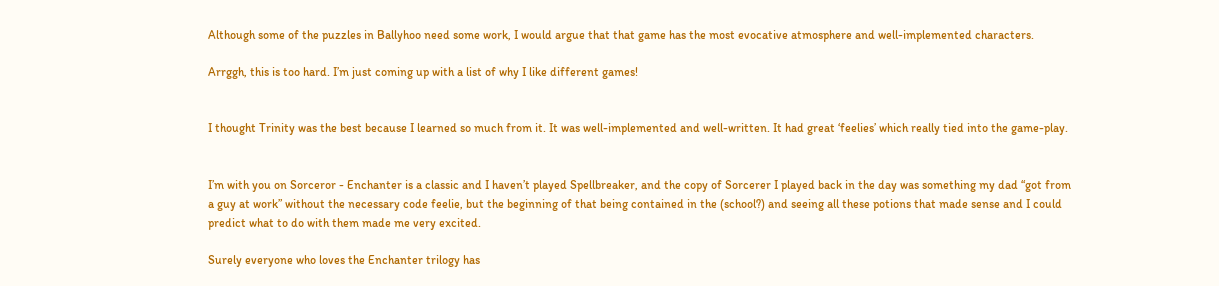Although some of the puzzles in Ballyhoo need some work, I would argue that that game has the most evocative atmosphere and well-implemented characters.

Arrggh, this is too hard. I’m just coming up with a list of why I like different games!


I thought Trinity was the best because I learned so much from it. It was well-implemented and well-written. It had great ‘feelies’ which really tied into the game-play.


I’m with you on Sorceror - Enchanter is a classic and I haven’t played Spellbreaker, and the copy of Sorcerer I played back in the day was something my dad “got from a guy at work” without the necessary code feelie, but the beginning of that being contained in the (school?) and seeing all these potions that made sense and I could predict what to do with them made me very excited.

Surely everyone who loves the Enchanter trilogy has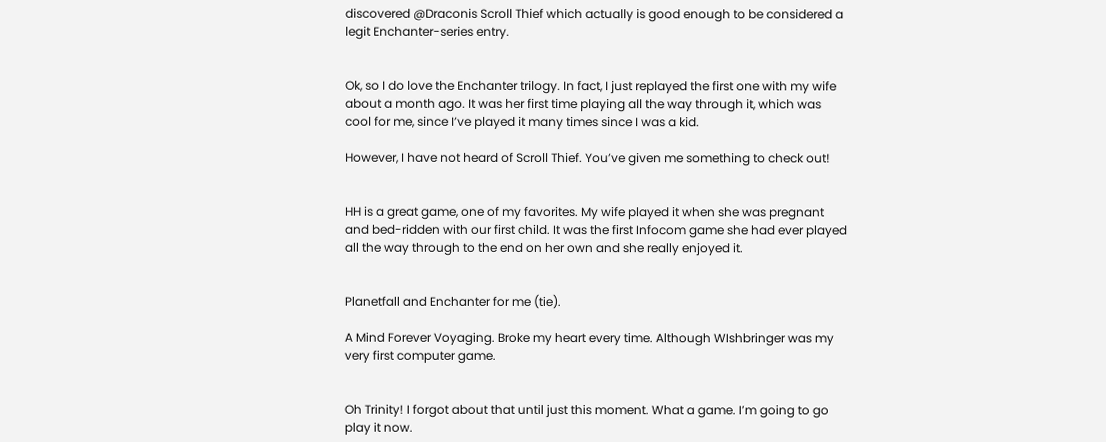discovered @Draconis Scroll Thief which actually is good enough to be considered a legit Enchanter-series entry.


Ok, so I do love the Enchanter trilogy. In fact, I just replayed the first one with my wife about a month ago. It was her first time playing all the way through it, which was cool for me, since I’ve played it many times since I was a kid.

However, I have not heard of Scroll Thief. You’ve given me something to check out!


HH is a great game, one of my favorites. My wife played it when she was pregnant and bed-ridden with our first child. It was the first Infocom game she had ever played all the way through to the end on her own and she really enjoyed it.


Planetfall and Enchanter for me (tie).

A Mind Forever Voyaging. Broke my heart every time. Although WIshbringer was my very first computer game.


Oh Trinity! I forgot about that until just this moment. What a game. I’m going to go play it now.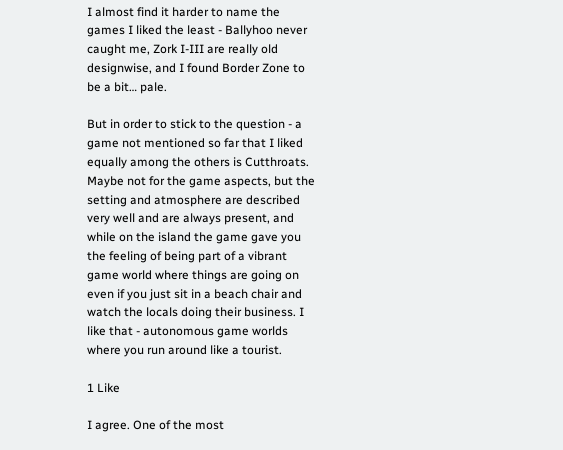I almost find it harder to name the games I liked the least - Ballyhoo never caught me, Zork I-III are really old designwise, and I found Border Zone to be a bit… pale.

But in order to stick to the question - a game not mentioned so far that I liked equally among the others is Cutthroats. Maybe not for the game aspects, but the setting and atmosphere are described very well and are always present, and while on the island the game gave you the feeling of being part of a vibrant game world where things are going on even if you just sit in a beach chair and watch the locals doing their business. I like that - autonomous game worlds where you run around like a tourist.

1 Like

I agree. One of the most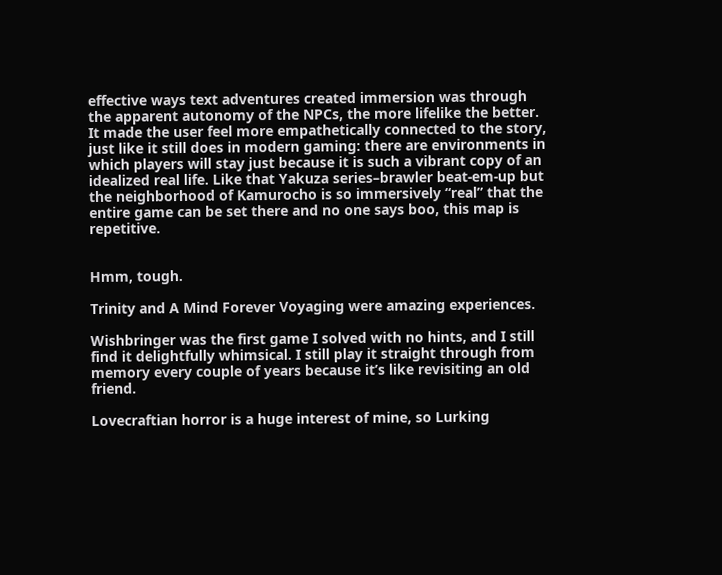effective ways text adventures created immersion was through the apparent autonomy of the NPCs, the more lifelike the better. It made the user feel more empathetically connected to the story, just like it still does in modern gaming: there are environments in which players will stay just because it is such a vibrant copy of an idealized real life. Like that Yakuza series–brawler beat-em-up but the neighborhood of Kamurocho is so immersively “real” that the entire game can be set there and no one says boo, this map is repetitive.


Hmm, tough.

Trinity and A Mind Forever Voyaging were amazing experiences.

Wishbringer was the first game I solved with no hints, and I still find it delightfully whimsical. I still play it straight through from memory every couple of years because it’s like revisiting an old friend.

Lovecraftian horror is a huge interest of mine, so Lurking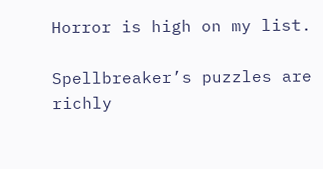Horror is high on my list.

Spellbreaker’s puzzles are richly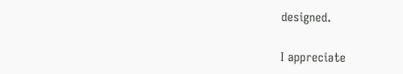designed.

I appreciate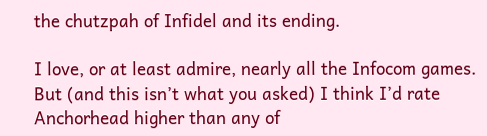the chutzpah of Infidel and its ending.

I love, or at least admire, nearly all the Infocom games. But (and this isn’t what you asked) I think I’d rate Anchorhead higher than any of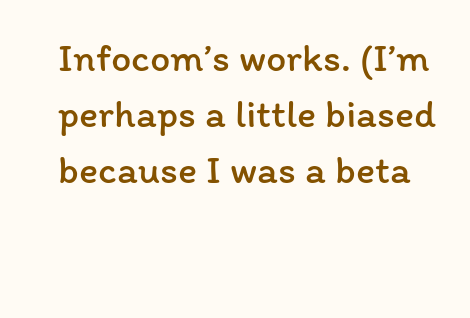Infocom’s works. (I’m perhaps a little biased because I was a beta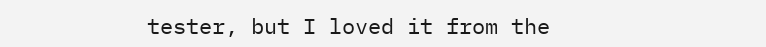tester, but I loved it from the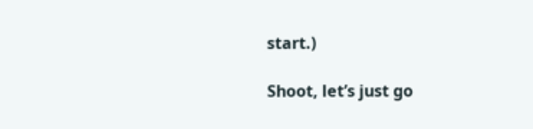start.)

Shoot, let’s just go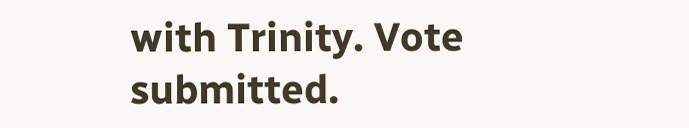with Trinity. Vote submitted.